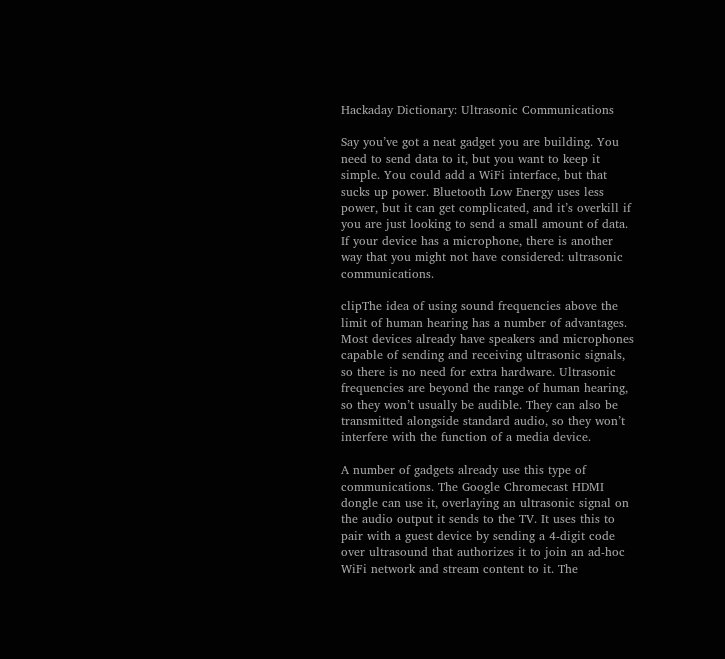Hackaday Dictionary: Ultrasonic Communications

Say you’ve got a neat gadget you are building. You need to send data to it, but you want to keep it simple. You could add a WiFi interface, but that sucks up power. Bluetooth Low Energy uses less power, but it can get complicated, and it’s overkill if you are just looking to send a small amount of data. If your device has a microphone, there is another way that you might not have considered: ultrasonic communications.

clipThe idea of using sound frequencies above the limit of human hearing has a number of advantages. Most devices already have speakers and microphones capable of sending and receiving ultrasonic signals, so there is no need for extra hardware. Ultrasonic frequencies are beyond the range of human hearing, so they won’t usually be audible. They can also be transmitted alongside standard audio, so they won’t interfere with the function of a media device.

A number of gadgets already use this type of communications. The Google Chromecast HDMI dongle can use it, overlaying an ultrasonic signal on the audio output it sends to the TV. It uses this to pair with a guest device by sending a 4-digit code over ultrasound that authorizes it to join an ad-hoc WiFi network and stream content to it. The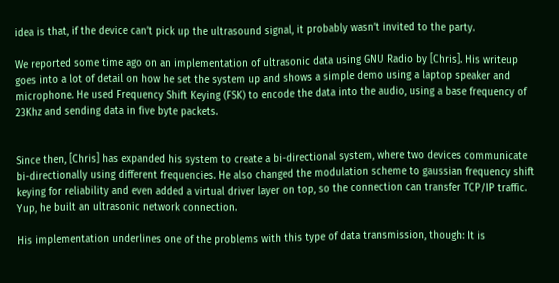idea is that, if the device can’t pick up the ultrasound signal, it probably wasn’t invited to the party.

We reported some time ago on an implementation of ultrasonic data using GNU Radio by [Chris]. His writeup goes into a lot of detail on how he set the system up and shows a simple demo using a laptop speaker and microphone. He used Frequency Shift Keying (FSK) to encode the data into the audio, using a base frequency of 23Khz and sending data in five byte packets.


Since then, [Chris] has expanded his system to create a bi-directional system, where two devices communicate bi-directionally using different frequencies. He also changed the modulation scheme to gaussian frequency shift keying for reliability and even added a virtual driver layer on top, so the connection can transfer TCP/IP traffic. Yup, he built an ultrasonic network connection.

His implementation underlines one of the problems with this type of data transmission, though: It is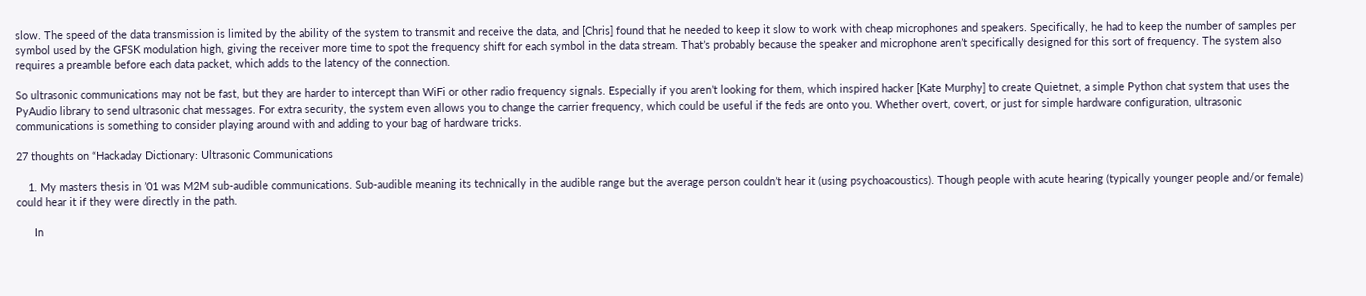slow. The speed of the data transmission is limited by the ability of the system to transmit and receive the data, and [Chris] found that he needed to keep it slow to work with cheap microphones and speakers. Specifically, he had to keep the number of samples per symbol used by the GFSK modulation high, giving the receiver more time to spot the frequency shift for each symbol in the data stream. That’s probably because the speaker and microphone aren’t specifically designed for this sort of frequency. The system also requires a preamble before each data packet, which adds to the latency of the connection.

So ultrasonic communications may not be fast, but they are harder to intercept than WiFi or other radio frequency signals. Especially if you aren’t looking for them, which inspired hacker [Kate Murphy] to create Quietnet, a simple Python chat system that uses the PyAudio library to send ultrasonic chat messages. For extra security, the system even allows you to change the carrier frequency, which could be useful if the feds are onto you. Whether overt, covert, or just for simple hardware configuration, ultrasonic communications is something to consider playing around with and adding to your bag of hardware tricks.

27 thoughts on “Hackaday Dictionary: Ultrasonic Communications

    1. My masters thesis in ’01 was M2M sub-audible communications. Sub-audible meaning its technically in the audible range but the average person couldn’t hear it (using psychoacoustics). Though people with acute hearing (typically younger people and/or female) could hear it if they were directly in the path.

      In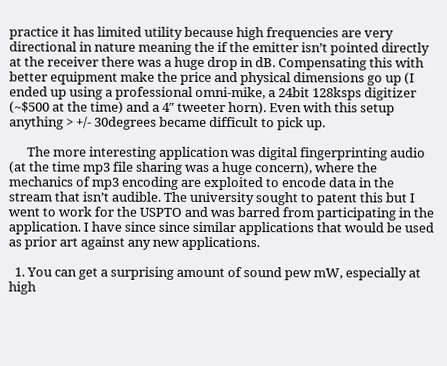practice it has limited utility because high frequencies are very directional in nature meaning the if the emitter isn’t pointed directly at the receiver there was a huge drop in dB. Compensating this with better equipment make the price and physical dimensions go up (I ended up using a professional omni-mike, a 24bit 128ksps digitizer (~$500 at the time) and a 4″ tweeter horn). Even with this setup anything > +/- 30degrees became difficult to pick up.

      The more interesting application was digital fingerprinting audio (at the time mp3 file sharing was a huge concern), where the mechanics of mp3 encoding are exploited to encode data in the stream that isn’t audible. The university sought to patent this but I went to work for the USPTO and was barred from participating in the application. I have since since similar applications that would be used as prior art against any new applications.

  1. You can get a surprising amount of sound pew mW, especially at high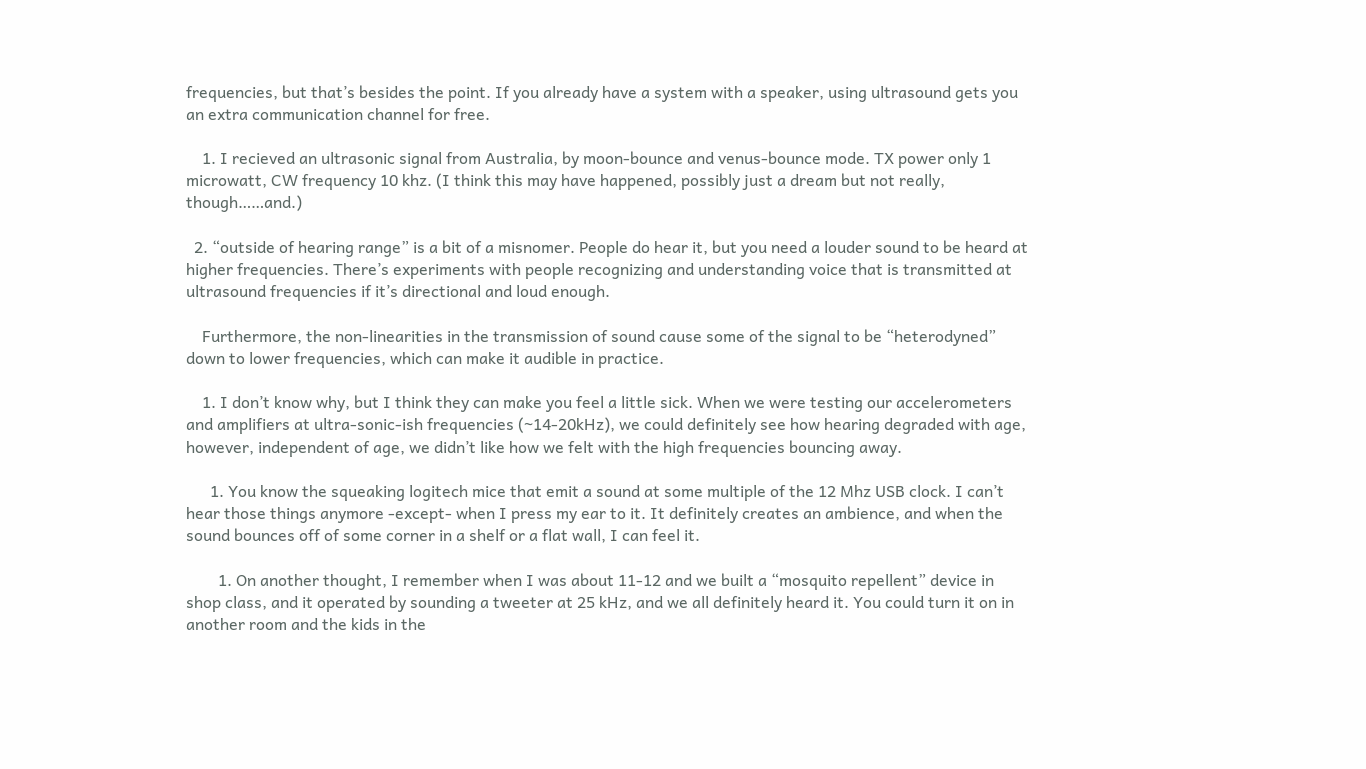frequencies, but that’s besides the point. If you already have a system with a speaker, using ultrasound gets you an extra communication channel for free.

    1. I recieved an ultrasonic signal from Australia, by moon-bounce and venus-bounce mode. TX power only 1 microwatt, CW frequency 10 khz. (I think this may have happened, possibly just a dream but not really, though……and.)

  2. “outside of hearing range” is a bit of a misnomer. People do hear it, but you need a louder sound to be heard at higher frequencies. There’s experiments with people recognizing and understanding voice that is transmitted at ultrasound frequencies if it’s directional and loud enough.

    Furthermore, the non-linearities in the transmission of sound cause some of the signal to be “heterodyned” down to lower frequencies, which can make it audible in practice.

    1. I don’t know why, but I think they can make you feel a little sick. When we were testing our accelerometers and amplifiers at ultra-sonic-ish frequencies (~14-20kHz), we could definitely see how hearing degraded with age, however, independent of age, we didn’t like how we felt with the high frequencies bouncing away.

      1. You know the squeaking logitech mice that emit a sound at some multiple of the 12 Mhz USB clock. I can’t hear those things anymore -except- when I press my ear to it. It definitely creates an ambience, and when the sound bounces off of some corner in a shelf or a flat wall, I can feel it.

        1. On another thought, I remember when I was about 11-12 and we built a “mosquito repellent” device in shop class, and it operated by sounding a tweeter at 25 kHz, and we all definitely heard it. You could turn it on in another room and the kids in the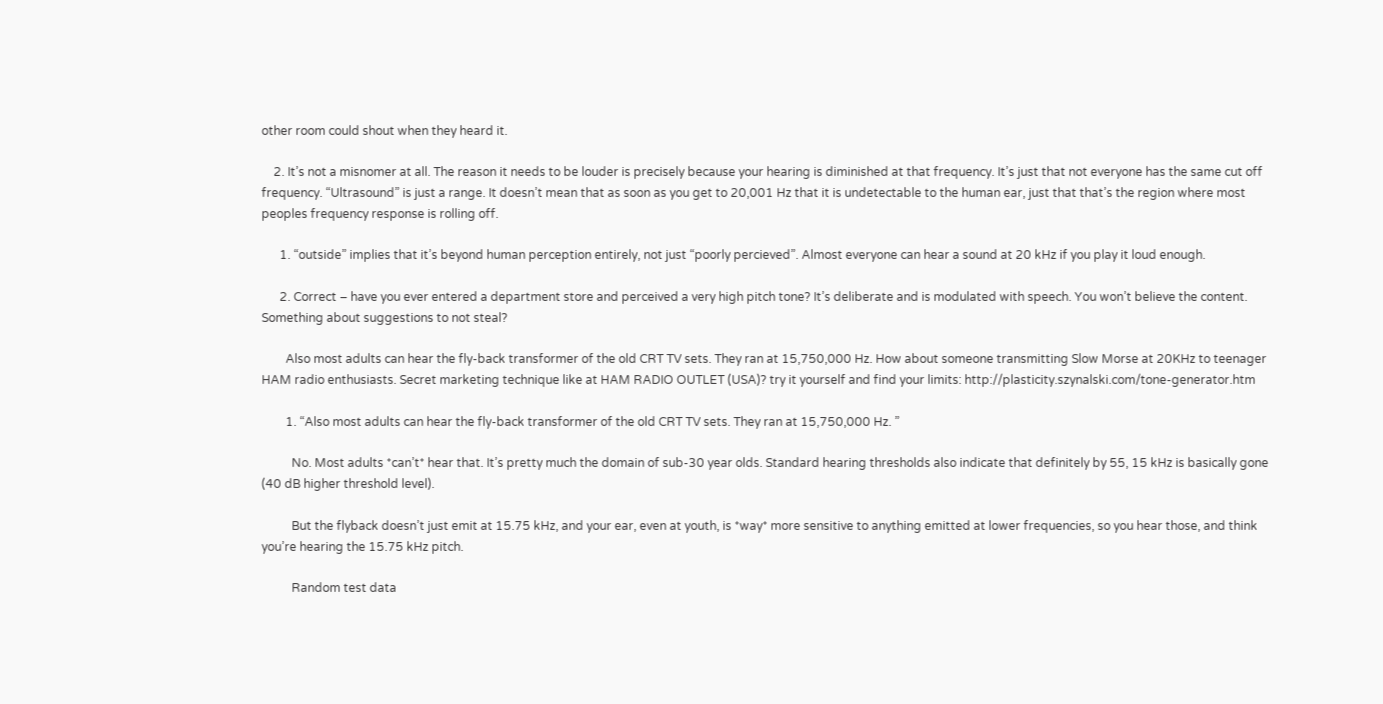other room could shout when they heard it.

    2. It’s not a misnomer at all. The reason it needs to be louder is precisely because your hearing is diminished at that frequency. It’s just that not everyone has the same cut off frequency. “Ultrasound” is just a range. It doesn’t mean that as soon as you get to 20,001 Hz that it is undetectable to the human ear, just that that’s the region where most peoples frequency response is rolling off.

      1. “outside” implies that it’s beyond human perception entirely, not just “poorly percieved”. Almost everyone can hear a sound at 20 kHz if you play it loud enough.

      2. Correct – have you ever entered a department store and perceived a very high pitch tone? It’s deliberate and is modulated with speech. You won’t believe the content. Something about suggestions to not steal?

        Also most adults can hear the fly-back transformer of the old CRT TV sets. They ran at 15,750,000 Hz. How about someone transmitting Slow Morse at 20KHz to teenager HAM radio enthusiasts. Secret marketing technique like at HAM RADIO OUTLET (USA)? try it yourself and find your limits: http://plasticity.szynalski.com/tone-generator.htm

        1. “Also most adults can hear the fly-back transformer of the old CRT TV sets. They ran at 15,750,000 Hz. ”

          No. Most adults *can’t* hear that. It’s pretty much the domain of sub-30 year olds. Standard hearing thresholds also indicate that definitely by 55, 15 kHz is basically gone (40 dB higher threshold level).

          But the flyback doesn’t just emit at 15.75 kHz, and your ear, even at youth, is *way* more sensitive to anything emitted at lower frequencies, so you hear those, and think you’re hearing the 15.75 kHz pitch.

          Random test data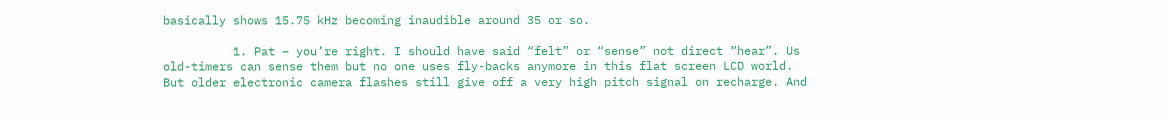basically shows 15.75 kHz becoming inaudible around 35 or so.

          1. Pat – you’re right. I should have said “felt” or “sense” not direct “hear”. Us old-timers can sense them but no one uses fly-backs anymore in this flat screen LCD world. But older electronic camera flashes still give off a very high pitch signal on recharge. And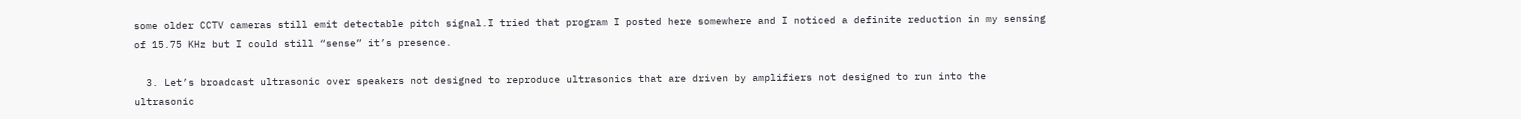some older CCTV cameras still emit detectable pitch signal.I tried that program I posted here somewhere and I noticed a definite reduction in my sensing of 15.75 KHz but I could still “sense” it’s presence.

  3. Let’s broadcast ultrasonic over speakers not designed to reproduce ultrasonics that are driven by amplifiers not designed to run into the ultrasonic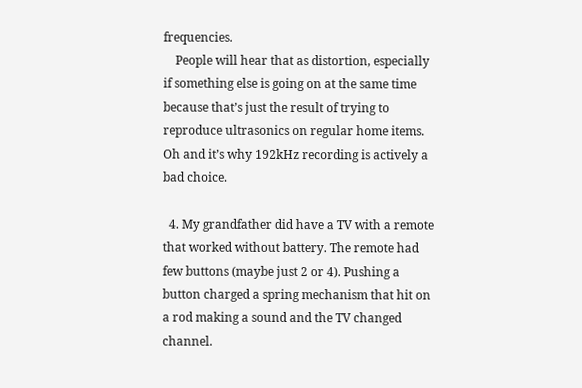frequencies.
    People will hear that as distortion, especially if something else is going on at the same time because that’s just the result of trying to reproduce ultrasonics on regular home items. Oh and it’s why 192kHz recording is actively a bad choice.

  4. My grandfather did have a TV with a remote that worked without battery. The remote had few buttons (maybe just 2 or 4). Pushing a button charged a spring mechanism that hit on a rod making a sound and the TV changed channel.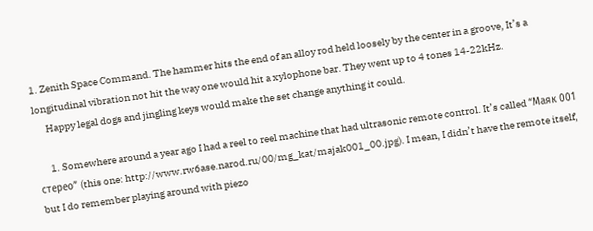1. Zenith Space Command. The hammer hits the end of an alloy rod held loosely by the center in a groove, It’s a longitudinal vibration not hit the way one would hit a xylophone bar. They went up to 4 tones 14-22kHz.
      Happy legal dogs and jingling keys would make the set change anything it could.

      1. Somewhere around a year ago I had a reel to reel machine that had ultrasonic remote control. It’s called “Маяк 001 стерео” (this one: http://www.rw6ase.narod.ru/00/mg_kat/majak001_00.jpg). I mean, I didn’t have the remote itself, but I do remember playing around with piezo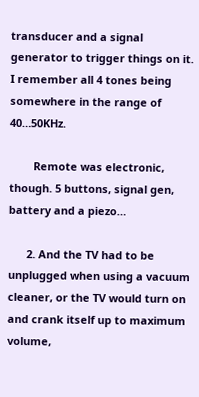transducer and a signal generator to trigger things on it. I remember all 4 tones being somewhere in the range of 40…50KHz.

        Remote was electronic, though. 5 buttons, signal gen, battery and a piezo…

      2. And the TV had to be unplugged when using a vacuum cleaner, or the TV would turn on and crank itself up to maximum volume,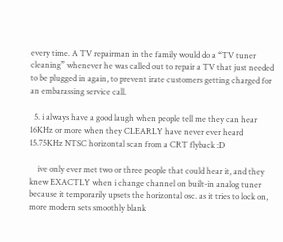every time. A TV repairman in the family would do a “TV tuner cleaning” whenever he was called out to repair a TV that just needed to be plugged in again, to prevent irate customers getting charged for an embarassing service call.

  5. i always have a good laugh when people tell me they can hear 16KHz or more when they CLEARLY have never ever heard 15.75KHz NTSC horizontal scan from a CRT flyback :D

    ive only ever met two or three people that could hear it, and they knew EXACTLY when i change channel on built-in analog tuner because it temporarily upsets the horizontal osc. as it tries to lock on, more modern sets smoothly blank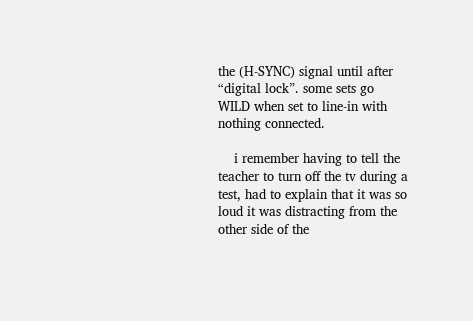the (H-SYNC) signal until after “digital lock”. some sets go WILD when set to line-in with nothing connected.

    i remember having to tell the teacher to turn off the tv during a test, had to explain that it was so loud it was distracting from the other side of the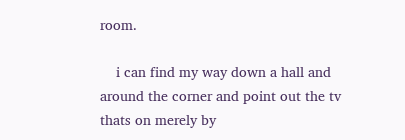room.

    i can find my way down a hall and around the corner and point out the tv thats on merely by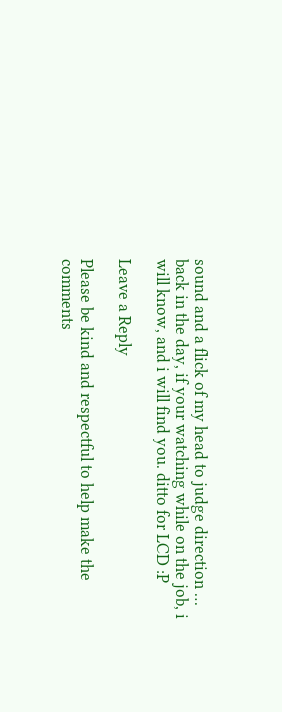sound and a flick of my head to judge direction … back in the day, if your watching while on the job, i will know, and i will find you. ditto for LCD :P

Leave a Reply

Please be kind and respectful to help make the comments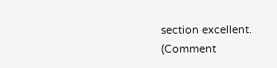section excellent. (Comment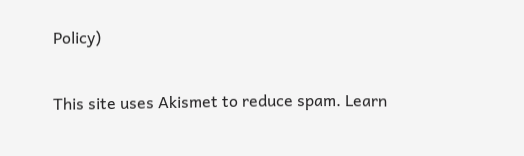Policy)

This site uses Akismet to reduce spam. Learn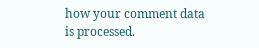how your comment data is processed.